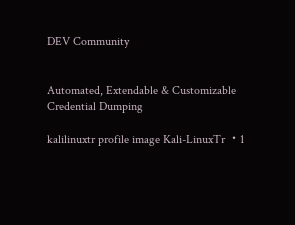DEV Community


Automated, Extendable & Customizable Credential Dumping

kalilinuxtr profile image Kali-LinuxTr ・1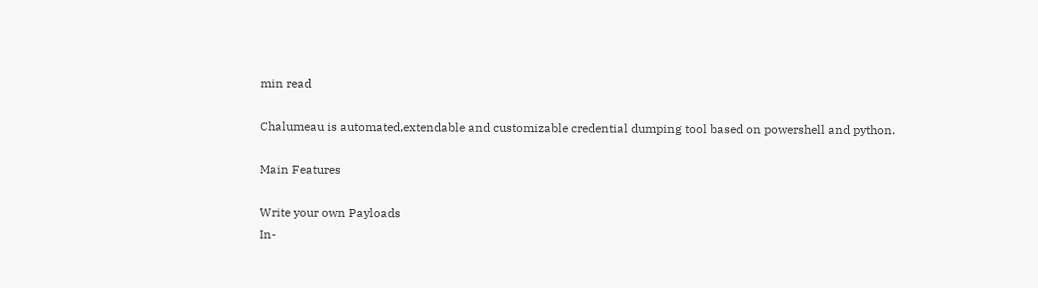min read

Chalumeau is automated,extendable and customizable credential dumping tool based on powershell and python.

Main Features

Write your own Payloads
In-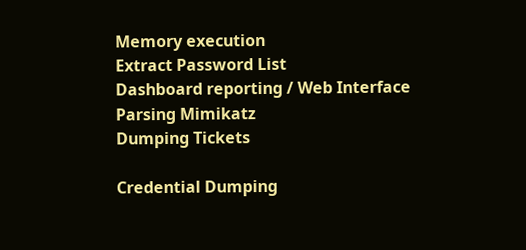Memory execution
Extract Password List
Dashboard reporting / Web Interface
Parsing Mimikatz
Dumping Tickets

Credential Dumping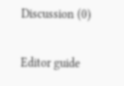Discussion (0)

Editor guide